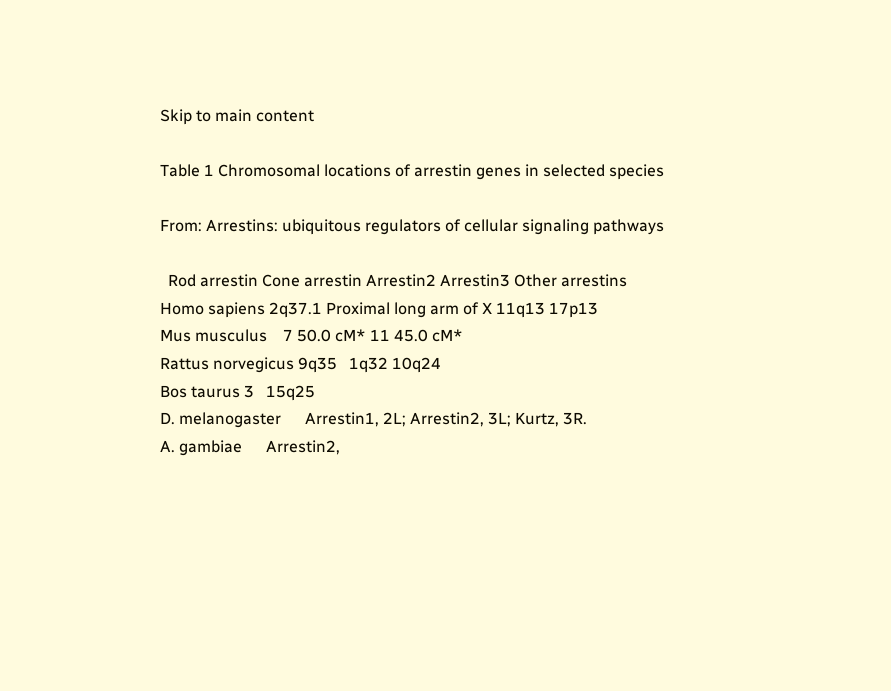Skip to main content

Table 1 Chromosomal locations of arrestin genes in selected species

From: Arrestins: ubiquitous regulators of cellular signaling pathways

  Rod arrestin Cone arrestin Arrestin2 Arrestin3 Other arrestins
Homo sapiens 2q37.1 Proximal long arm of X 11q13 17p13
Mus musculus    7 50.0 cM* 11 45.0 cM*
Rattus norvegicus 9q35   1q32 10q24
Bos taurus 3   15q25
D. melanogaster      Arrestin1, 2L; Arrestin2, 3L; Kurtz, 3R.
A. gambiae      Arrestin2,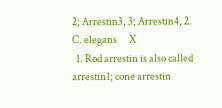2; Arrestin3, 3; Arrestin4, 2.
C. elegans      X
  1. Rod arrestin is also called arrestin1; cone arrestin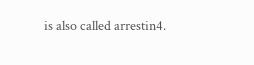is also called arrestin4.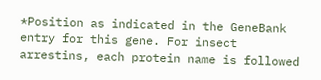*Position as indicated in the GeneBank entry for this gene. For insect arrestins, each protein name is followed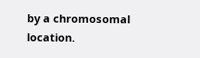by a chromosomal location.